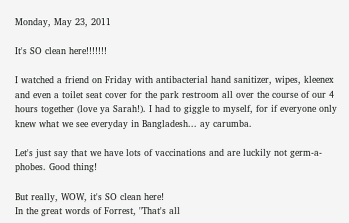Monday, May 23, 2011

It's SO clean here!!!!!!!

I watched a friend on Friday with antibacterial hand sanitizer, wipes, kleenex and even a toilet seat cover for the park restroom all over the course of our 4 hours together (love ya Sarah!). I had to giggle to myself, for if everyone only knew what we see everyday in Bangladesh... ay carumba.

Let's just say that we have lots of vaccinations and are luckily not germ-a-phobes. Good thing!

But really, WOW, it's SO clean here!
In the great words of Forrest, "That's all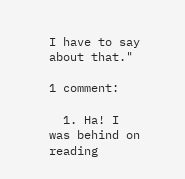I have to say about that."

1 comment:

  1. Ha! I was behind on reading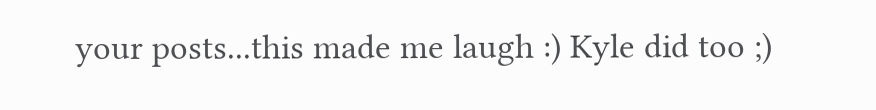your posts...this made me laugh :) Kyle did too ;)